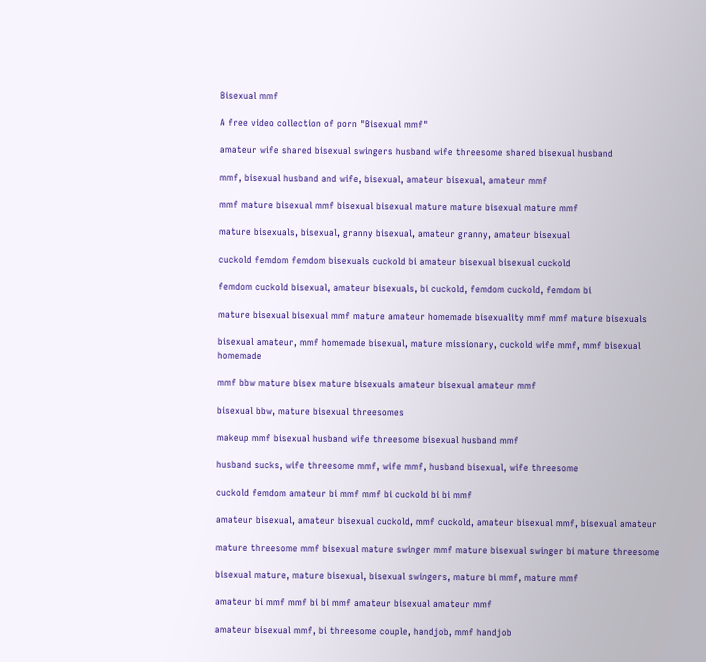Bisexual mmf

A free video collection of porn "Bisexual mmf"

amateur wife shared bisexual swingers husband wife threesome shared bisexual husband

mmf, bisexual husband and wife, bisexual, amateur bisexual, amateur mmf

mmf mature bisexual mmf bisexual bisexual mature mature bisexual mature mmf

mature bisexuals, bisexual, granny bisexual, amateur granny, amateur bisexual

cuckold femdom femdom bisexuals cuckold bi amateur bisexual bisexual cuckold

femdom cuckold bisexual, amateur bisexuals, bi cuckold, femdom cuckold, femdom bi

mature bisexual bisexual mmf mature amateur homemade bisexuality mmf mmf mature bisexuals

bisexual amateur, mmf homemade bisexual, mature missionary, cuckold wife mmf, mmf bisexual homemade

mmf bbw mature bisex mature bisexuals amateur bisexual amateur mmf

bisexual bbw, mature bisexual threesomes

makeup mmf bisexual husband wife threesome bisexual husband mmf

husband sucks, wife threesome mmf, wife mmf, husband bisexual, wife threesome

cuckold femdom amateur bi mmf mmf bi cuckold bi bi mmf

amateur bisexual, amateur bisexual cuckold, mmf cuckold, amateur bisexual mmf, bisexual amateur

mature threesome mmf bisexual mature swinger mmf mature bisexual swinger bi mature threesome

bisexual mature, mature bisexual, bisexual swingers, mature bi mmf, mature mmf

amateur bi mmf mmf bi bi mmf amateur bisexual amateur mmf

amateur bisexual mmf, bi threesome couple, handjob, mmf handjob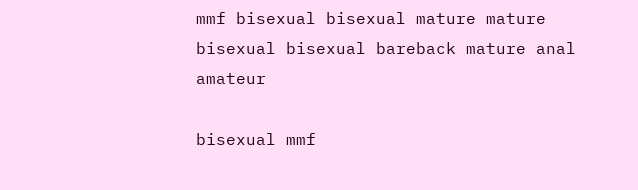mmf bisexual bisexual mature mature bisexual bisexual bareback mature anal amateur

bisexual mmf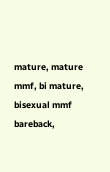mature, mature mmf, bi mature, bisexual mmf bareback,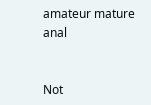amateur mature anal


Not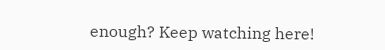enough? Keep watching here!